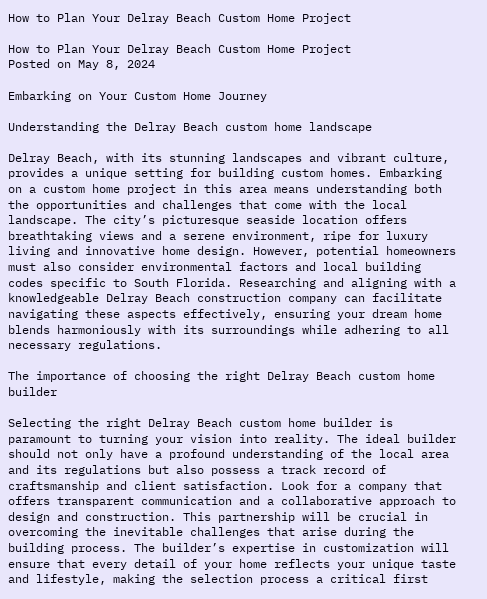How to Plan Your Delray Beach Custom Home Project

How to Plan Your Delray Beach Custom Home Project
Posted on May 8, 2024

Embarking on Your Custom Home Journey

Understanding the Delray Beach custom home landscape

Delray Beach, with its stunning landscapes and vibrant culture, provides a unique setting for building custom homes. Embarking on a custom home project in this area means understanding both the opportunities and challenges that come with the local landscape. The city’s picturesque seaside location offers breathtaking views and a serene environment, ripe for luxury living and innovative home design. However, potential homeowners must also consider environmental factors and local building codes specific to South Florida. Researching and aligning with a knowledgeable Delray Beach construction company can facilitate navigating these aspects effectively, ensuring your dream home blends harmoniously with its surroundings while adhering to all necessary regulations.

The importance of choosing the right Delray Beach custom home builder

Selecting the right Delray Beach custom home builder is paramount to turning your vision into reality. The ideal builder should not only have a profound understanding of the local area and its regulations but also possess a track record of craftsmanship and client satisfaction. Look for a company that offers transparent communication and a collaborative approach to design and construction. This partnership will be crucial in overcoming the inevitable challenges that arise during the building process. The builder’s expertise in customization will ensure that every detail of your home reflects your unique taste and lifestyle, making the selection process a critical first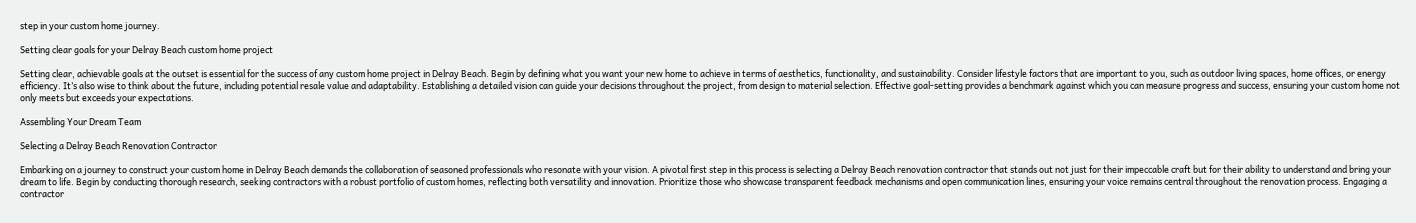step in your custom home journey.

Setting clear goals for your Delray Beach custom home project

Setting clear, achievable goals at the outset is essential for the success of any custom home project in Delray Beach. Begin by defining what you want your new home to achieve in terms of aesthetics, functionality, and sustainability. Consider lifestyle factors that are important to you, such as outdoor living spaces, home offices, or energy efficiency. It’s also wise to think about the future, including potential resale value and adaptability. Establishing a detailed vision can guide your decisions throughout the project, from design to material selection. Effective goal-setting provides a benchmark against which you can measure progress and success, ensuring your custom home not only meets but exceeds your expectations.

Assembling Your Dream Team

Selecting a Delray Beach Renovation Contractor

Embarking on a journey to construct your custom home in Delray Beach demands the collaboration of seasoned professionals who resonate with your vision. A pivotal first step in this process is selecting a Delray Beach renovation contractor that stands out not just for their impeccable craft but for their ability to understand and bring your dream to life. Begin by conducting thorough research, seeking contractors with a robust portfolio of custom homes, reflecting both versatility and innovation. Prioritize those who showcase transparent feedback mechanisms and open communication lines, ensuring your voice remains central throughout the renovation process. Engaging a contractor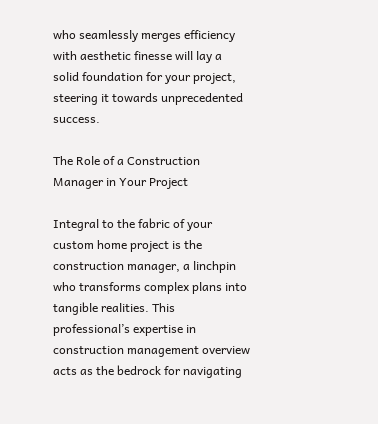who seamlessly merges efficiency with aesthetic finesse will lay a solid foundation for your project, steering it towards unprecedented success.

The Role of a Construction Manager in Your Project

Integral to the fabric of your custom home project is the construction manager, a linchpin who transforms complex plans into tangible realities. This professional’s expertise in construction management overview acts as the bedrock for navigating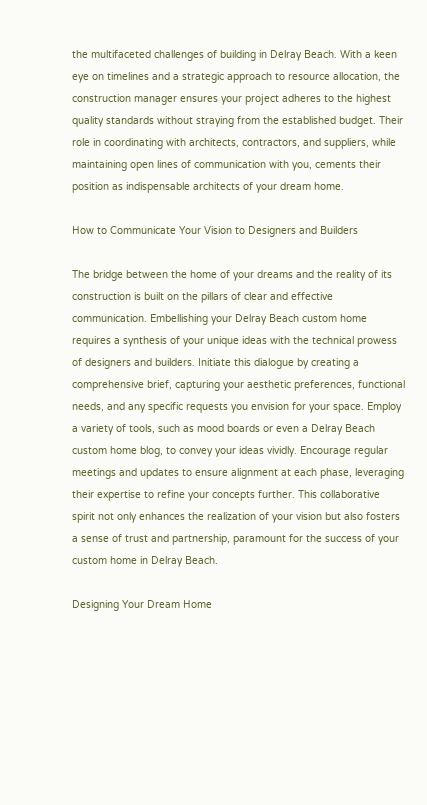the multifaceted challenges of building in Delray Beach. With a keen eye on timelines and a strategic approach to resource allocation, the construction manager ensures your project adheres to the highest quality standards without straying from the established budget. Their role in coordinating with architects, contractors, and suppliers, while maintaining open lines of communication with you, cements their position as indispensable architects of your dream home.

How to Communicate Your Vision to Designers and Builders

The bridge between the home of your dreams and the reality of its construction is built on the pillars of clear and effective communication. Embellishing your Delray Beach custom home requires a synthesis of your unique ideas with the technical prowess of designers and builders. Initiate this dialogue by creating a comprehensive brief, capturing your aesthetic preferences, functional needs, and any specific requests you envision for your space. Employ a variety of tools, such as mood boards or even a Delray Beach custom home blog, to convey your ideas vividly. Encourage regular meetings and updates to ensure alignment at each phase, leveraging their expertise to refine your concepts further. This collaborative spirit not only enhances the realization of your vision but also fosters a sense of trust and partnership, paramount for the success of your custom home in Delray Beach.

Designing Your Dream Home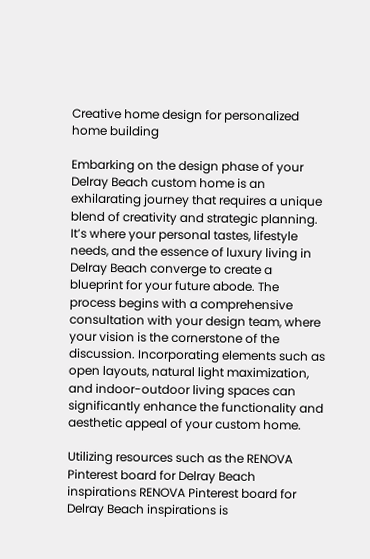Creative home design for personalized home building

Embarking on the design phase of your Delray Beach custom home is an exhilarating journey that requires a unique blend of creativity and strategic planning. It’s where your personal tastes, lifestyle needs, and the essence of luxury living in Delray Beach converge to create a blueprint for your future abode. The process begins with a comprehensive consultation with your design team, where your vision is the cornerstone of the discussion. Incorporating elements such as open layouts, natural light maximization, and indoor-outdoor living spaces can significantly enhance the functionality and aesthetic appeal of your custom home.

Utilizing resources such as the RENOVA Pinterest board for Delray Beach inspirations RENOVA Pinterest board for Delray Beach inspirations is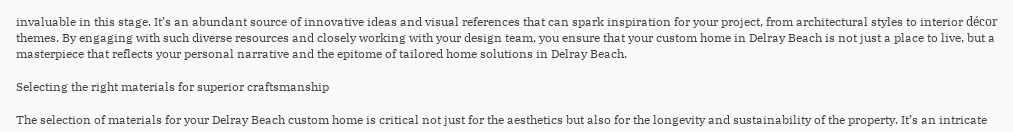invaluable in this stage. It’s an abundant source of innovative ideas and visual references that can spark inspiration for your project, from architectural styles to interior décor themes. By engaging with such diverse resources and closely working with your design team, you ensure that your custom home in Delray Beach is not just a place to live, but a masterpiece that reflects your personal narrative and the epitome of tailored home solutions in Delray Beach.

Selecting the right materials for superior craftsmanship

The selection of materials for your Delray Beach custom home is critical not just for the aesthetics but also for the longevity and sustainability of the property. It’s an intricate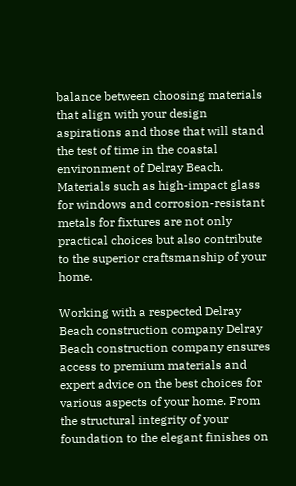balance between choosing materials that align with your design aspirations and those that will stand the test of time in the coastal environment of Delray Beach. Materials such as high-impact glass for windows and corrosion-resistant metals for fixtures are not only practical choices but also contribute to the superior craftsmanship of your home.

Working with a respected Delray Beach construction company Delray Beach construction company ensures access to premium materials and expert advice on the best choices for various aspects of your home. From the structural integrity of your foundation to the elegant finishes on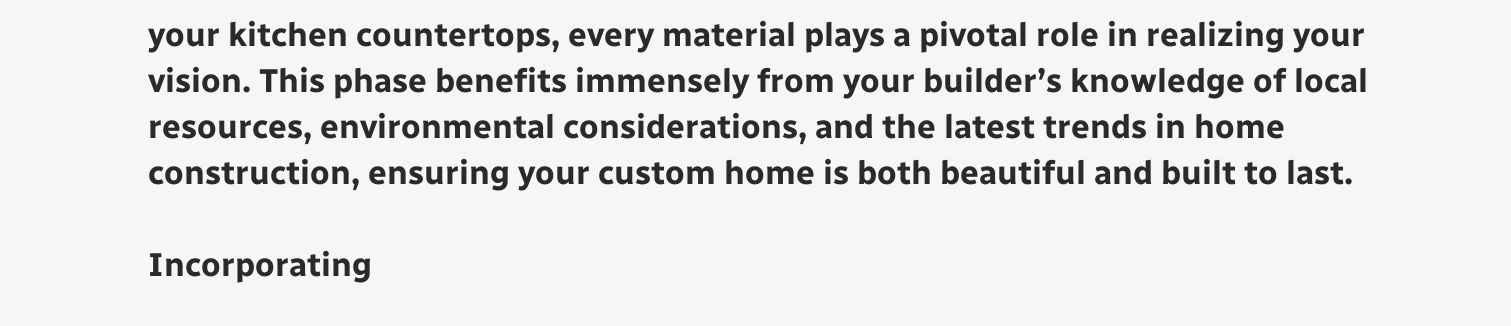your kitchen countertops, every material plays a pivotal role in realizing your vision. This phase benefits immensely from your builder’s knowledge of local resources, environmental considerations, and the latest trends in home construction, ensuring your custom home is both beautiful and built to last.

Incorporating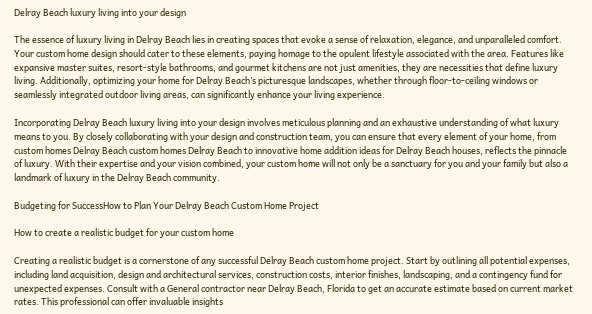Delray Beach luxury living into your design

The essence of luxury living in Delray Beach lies in creating spaces that evoke a sense of relaxation, elegance, and unparalleled comfort. Your custom home design should cater to these elements, paying homage to the opulent lifestyle associated with the area. Features like expansive master suites, resort-style bathrooms, and gourmet kitchens are not just amenities, they are necessities that define luxury living. Additionally, optimizing your home for Delray Beach’s picturesque landscapes, whether through floor-to-ceiling windows or seamlessly integrated outdoor living areas, can significantly enhance your living experience.

Incorporating Delray Beach luxury living into your design involves meticulous planning and an exhaustive understanding of what luxury means to you. By closely collaborating with your design and construction team, you can ensure that every element of your home, from custom homes Delray Beach custom homes Delray Beach to innovative home addition ideas for Delray Beach houses, reflects the pinnacle of luxury. With their expertise and your vision combined, your custom home will not only be a sanctuary for you and your family but also a landmark of luxury in the Delray Beach community.

Budgeting for SuccessHow to Plan Your Delray Beach Custom Home Project

How to create a realistic budget for your custom home

Creating a realistic budget is a cornerstone of any successful Delray Beach custom home project. Start by outlining all potential expenses, including land acquisition, design and architectural services, construction costs, interior finishes, landscaping, and a contingency fund for unexpected expenses. Consult with a General contractor near Delray Beach, Florida to get an accurate estimate based on current market rates. This professional can offer invaluable insights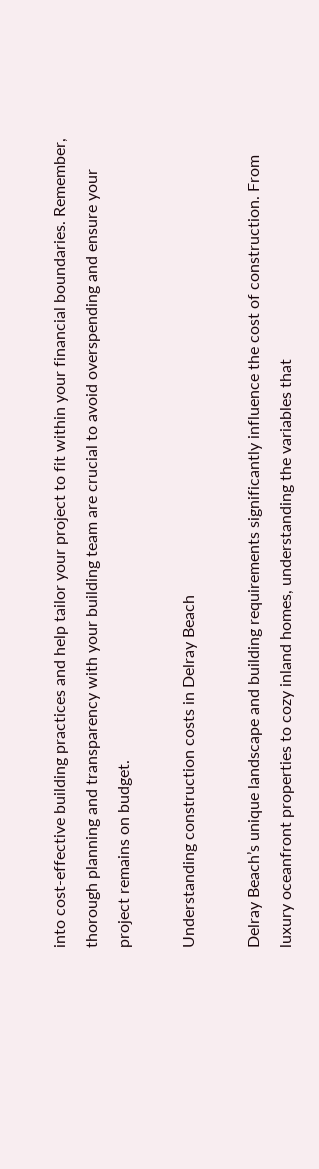into cost-effective building practices and help tailor your project to fit within your financial boundaries. Remember, thorough planning and transparency with your building team are crucial to avoid overspending and ensure your project remains on budget.

Understanding construction costs in Delray Beach

Delray Beach’s unique landscape and building requirements significantly influence the cost of construction. From luxury oceanfront properties to cozy inland homes, understanding the variables that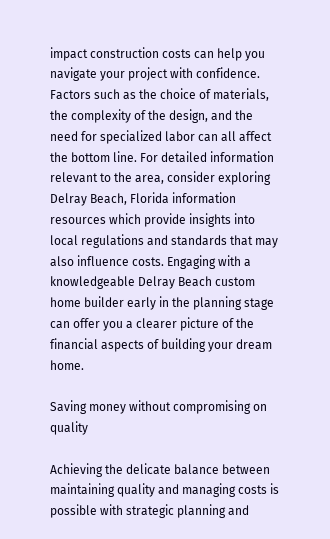impact construction costs can help you navigate your project with confidence. Factors such as the choice of materials, the complexity of the design, and the need for specialized labor can all affect the bottom line. For detailed information relevant to the area, consider exploring Delray Beach, Florida information resources which provide insights into local regulations and standards that may also influence costs. Engaging with a knowledgeable Delray Beach custom home builder early in the planning stage can offer you a clearer picture of the financial aspects of building your dream home.

Saving money without compromising on quality

Achieving the delicate balance between maintaining quality and managing costs is possible with strategic planning and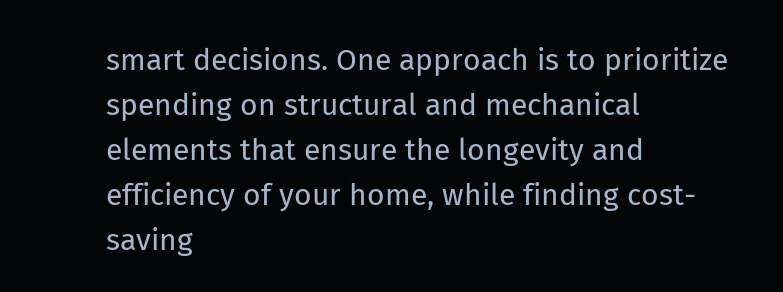smart decisions. One approach is to prioritize spending on structural and mechanical elements that ensure the longevity and efficiency of your home, while finding cost-saving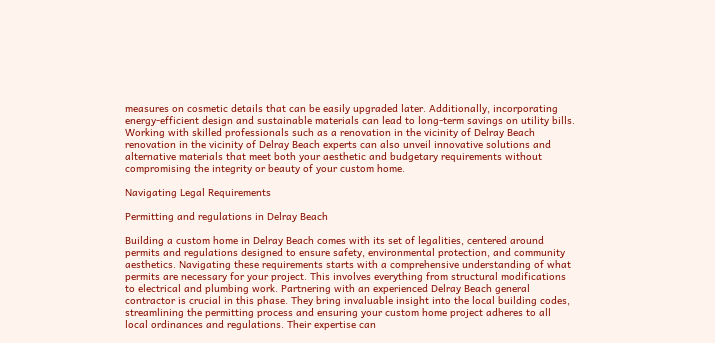measures on cosmetic details that can be easily upgraded later. Additionally, incorporating energy-efficient design and sustainable materials can lead to long-term savings on utility bills. Working with skilled professionals such as a renovation in the vicinity of Delray Beach renovation in the vicinity of Delray Beach experts can also unveil innovative solutions and alternative materials that meet both your aesthetic and budgetary requirements without compromising the integrity or beauty of your custom home.

Navigating Legal Requirements

Permitting and regulations in Delray Beach

Building a custom home in Delray Beach comes with its set of legalities, centered around permits and regulations designed to ensure safety, environmental protection, and community aesthetics. Navigating these requirements starts with a comprehensive understanding of what permits are necessary for your project. This involves everything from structural modifications to electrical and plumbing work. Partnering with an experienced Delray Beach general contractor is crucial in this phase. They bring invaluable insight into the local building codes, streamlining the permitting process and ensuring your custom home project adheres to all local ordinances and regulations. Their expertise can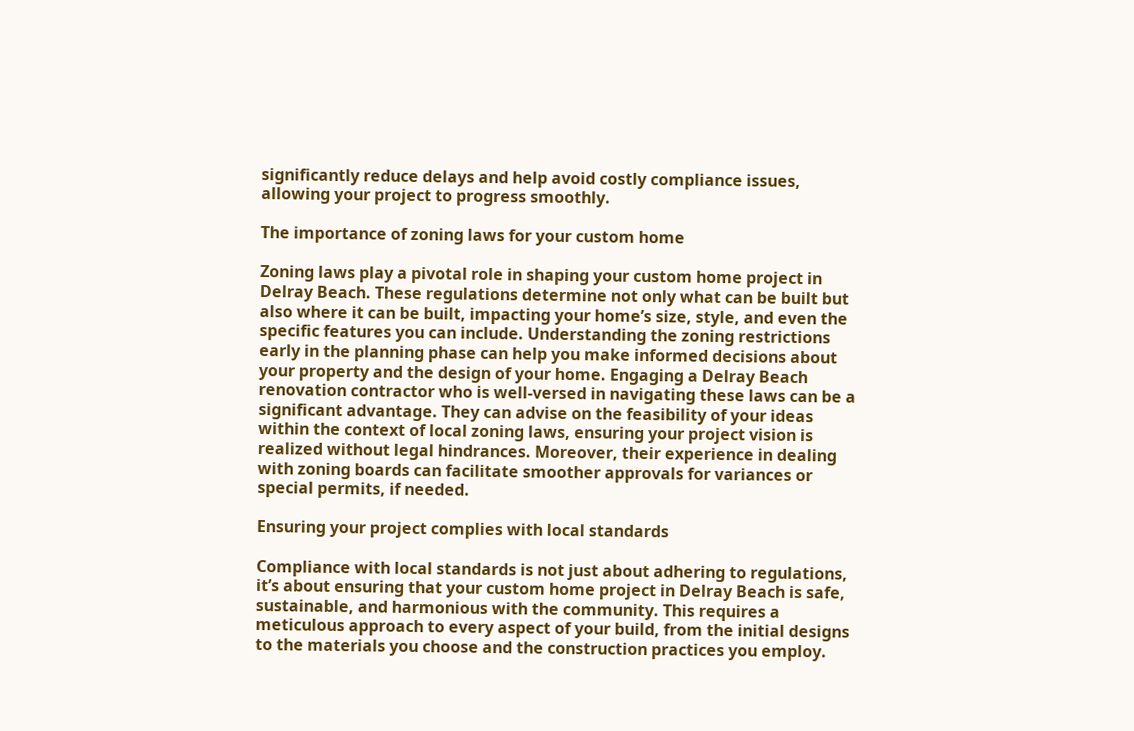significantly reduce delays and help avoid costly compliance issues, allowing your project to progress smoothly.

The importance of zoning laws for your custom home

Zoning laws play a pivotal role in shaping your custom home project in Delray Beach. These regulations determine not only what can be built but also where it can be built, impacting your home’s size, style, and even the specific features you can include. Understanding the zoning restrictions early in the planning phase can help you make informed decisions about your property and the design of your home. Engaging a Delray Beach renovation contractor who is well-versed in navigating these laws can be a significant advantage. They can advise on the feasibility of your ideas within the context of local zoning laws, ensuring your project vision is realized without legal hindrances. Moreover, their experience in dealing with zoning boards can facilitate smoother approvals for variances or special permits, if needed.

Ensuring your project complies with local standards

Compliance with local standards is not just about adhering to regulations, it’s about ensuring that your custom home project in Delray Beach is safe, sustainable, and harmonious with the community. This requires a meticulous approach to every aspect of your build, from the initial designs to the materials you choose and the construction practices you employ.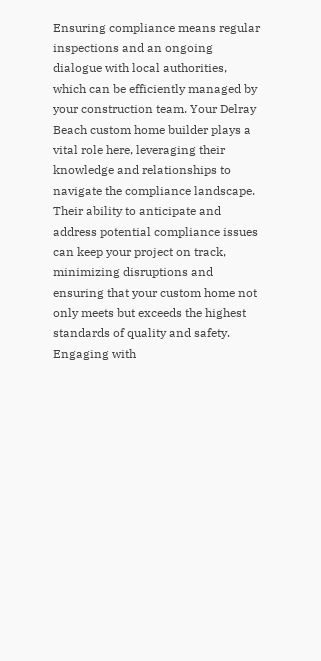Ensuring compliance means regular inspections and an ongoing dialogue with local authorities, which can be efficiently managed by your construction team. Your Delray Beach custom home builder plays a vital role here, leveraging their knowledge and relationships to navigate the compliance landscape. Their ability to anticipate and address potential compliance issues can keep your project on track, minimizing disruptions and ensuring that your custom home not only meets but exceeds the highest standards of quality and safety. Engaging with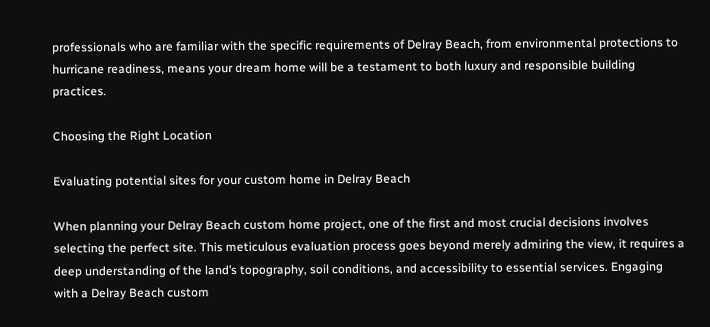professionals who are familiar with the specific requirements of Delray Beach, from environmental protections to hurricane readiness, means your dream home will be a testament to both luxury and responsible building practices.

Choosing the Right Location

Evaluating potential sites for your custom home in Delray Beach

When planning your Delray Beach custom home project, one of the first and most crucial decisions involves selecting the perfect site. This meticulous evaluation process goes beyond merely admiring the view, it requires a deep understanding of the land’s topography, soil conditions, and accessibility to essential services. Engaging with a Delray Beach custom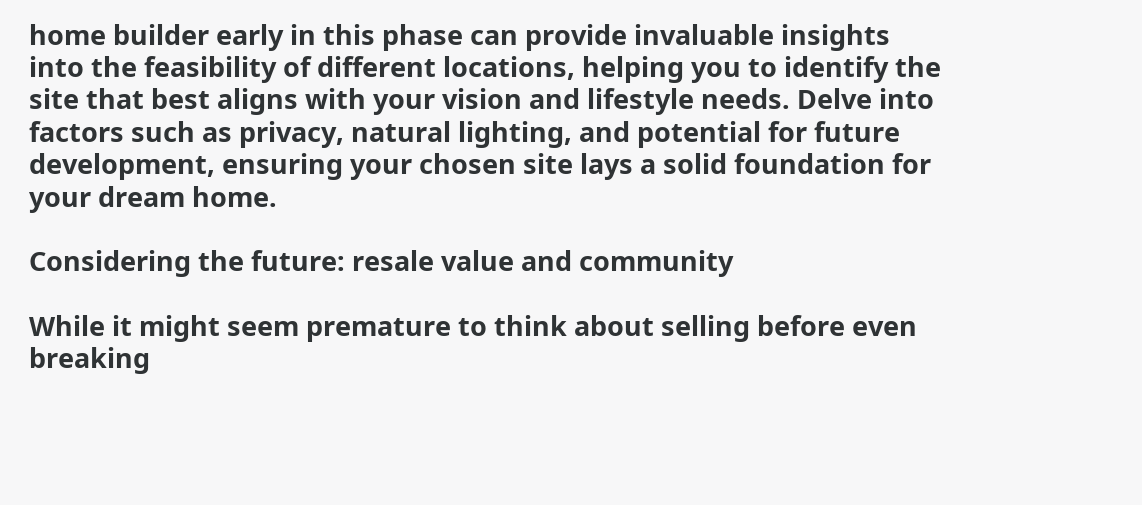home builder early in this phase can provide invaluable insights into the feasibility of different locations, helping you to identify the site that best aligns with your vision and lifestyle needs. Delve into factors such as privacy, natural lighting, and potential for future development, ensuring your chosen site lays a solid foundation for your dream home.

Considering the future: resale value and community

While it might seem premature to think about selling before even breaking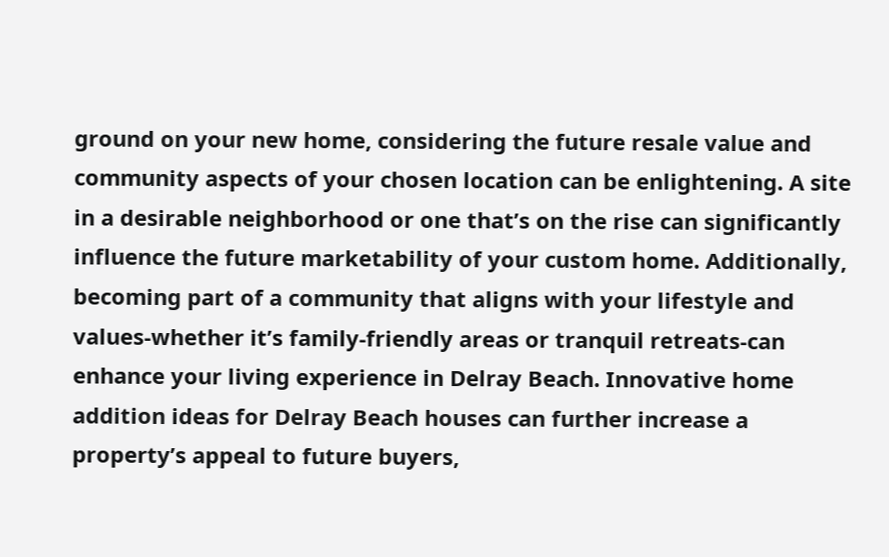ground on your new home, considering the future resale value and community aspects of your chosen location can be enlightening. A site in a desirable neighborhood or one that’s on the rise can significantly influence the future marketability of your custom home. Additionally, becoming part of a community that aligns with your lifestyle and values-whether it’s family-friendly areas or tranquil retreats-can enhance your living experience in Delray Beach. Innovative home addition ideas for Delray Beach houses can further increase a property’s appeal to future buyers,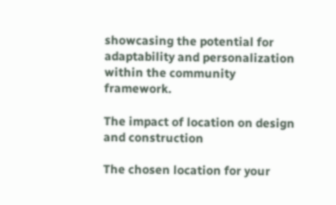showcasing the potential for adaptability and personalization within the community framework.

The impact of location on design and construction

The chosen location for your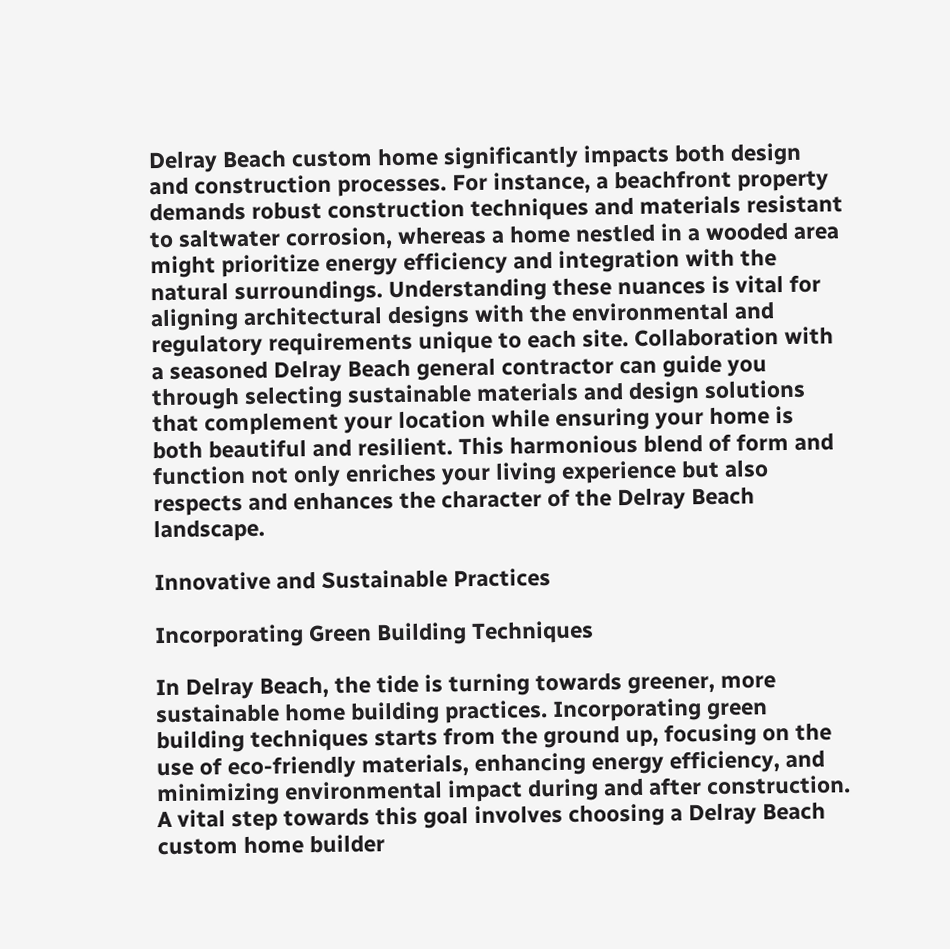Delray Beach custom home significantly impacts both design and construction processes. For instance, a beachfront property demands robust construction techniques and materials resistant to saltwater corrosion, whereas a home nestled in a wooded area might prioritize energy efficiency and integration with the natural surroundings. Understanding these nuances is vital for aligning architectural designs with the environmental and regulatory requirements unique to each site. Collaboration with a seasoned Delray Beach general contractor can guide you through selecting sustainable materials and design solutions that complement your location while ensuring your home is both beautiful and resilient. This harmonious blend of form and function not only enriches your living experience but also respects and enhances the character of the Delray Beach landscape.

Innovative and Sustainable Practices

Incorporating Green Building Techniques

In Delray Beach, the tide is turning towards greener, more sustainable home building practices. Incorporating green building techniques starts from the ground up, focusing on the use of eco-friendly materials, enhancing energy efficiency, and minimizing environmental impact during and after construction. A vital step towards this goal involves choosing a Delray Beach custom home builder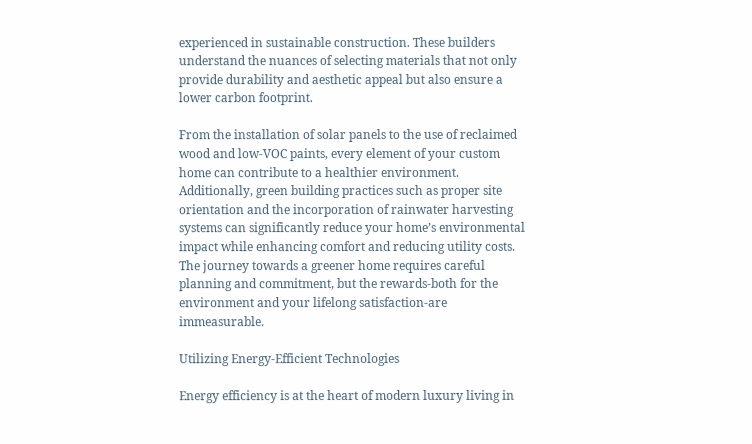experienced in sustainable construction. These builders understand the nuances of selecting materials that not only provide durability and aesthetic appeal but also ensure a lower carbon footprint.

From the installation of solar panels to the use of reclaimed wood and low-VOC paints, every element of your custom home can contribute to a healthier environment. Additionally, green building practices such as proper site orientation and the incorporation of rainwater harvesting systems can significantly reduce your home’s environmental impact while enhancing comfort and reducing utility costs. The journey towards a greener home requires careful planning and commitment, but the rewards-both for the environment and your lifelong satisfaction-are immeasurable.

Utilizing Energy-Efficient Technologies

Energy efficiency is at the heart of modern luxury living in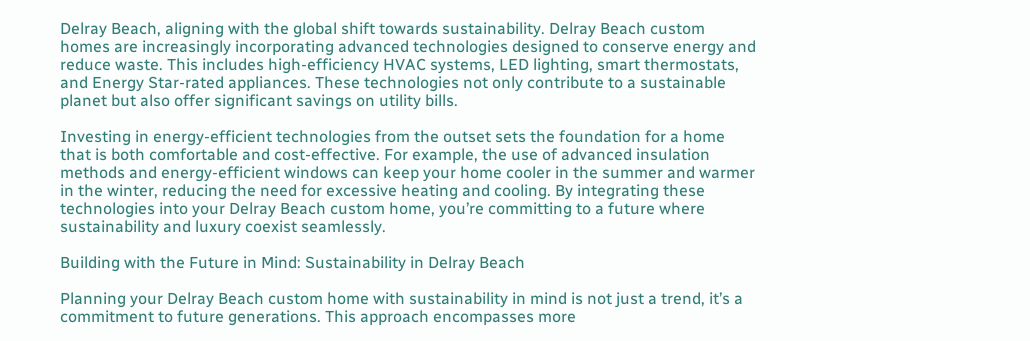Delray Beach, aligning with the global shift towards sustainability. Delray Beach custom homes are increasingly incorporating advanced technologies designed to conserve energy and reduce waste. This includes high-efficiency HVAC systems, LED lighting, smart thermostats, and Energy Star-rated appliances. These technologies not only contribute to a sustainable planet but also offer significant savings on utility bills.

Investing in energy-efficient technologies from the outset sets the foundation for a home that is both comfortable and cost-effective. For example, the use of advanced insulation methods and energy-efficient windows can keep your home cooler in the summer and warmer in the winter, reducing the need for excessive heating and cooling. By integrating these technologies into your Delray Beach custom home, you’re committing to a future where sustainability and luxury coexist seamlessly.

Building with the Future in Mind: Sustainability in Delray Beach

Planning your Delray Beach custom home with sustainability in mind is not just a trend, it’s a commitment to future generations. This approach encompasses more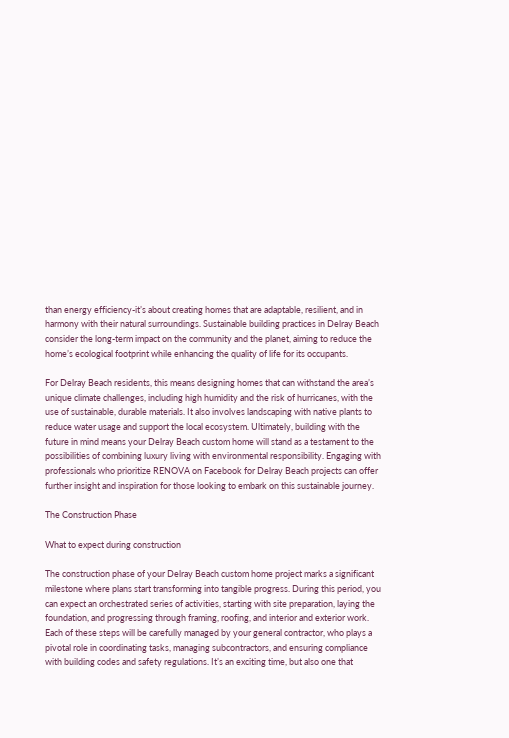than energy efficiency-it’s about creating homes that are adaptable, resilient, and in harmony with their natural surroundings. Sustainable building practices in Delray Beach consider the long-term impact on the community and the planet, aiming to reduce the home’s ecological footprint while enhancing the quality of life for its occupants.

For Delray Beach residents, this means designing homes that can withstand the area’s unique climate challenges, including high humidity and the risk of hurricanes, with the use of sustainable, durable materials. It also involves landscaping with native plants to reduce water usage and support the local ecosystem. Ultimately, building with the future in mind means your Delray Beach custom home will stand as a testament to the possibilities of combining luxury living with environmental responsibility. Engaging with professionals who prioritize RENOVA on Facebook for Delray Beach projects can offer further insight and inspiration for those looking to embark on this sustainable journey.

The Construction Phase

What to expect during construction

The construction phase of your Delray Beach custom home project marks a significant milestone where plans start transforming into tangible progress. During this period, you can expect an orchestrated series of activities, starting with site preparation, laying the foundation, and progressing through framing, roofing, and interior and exterior work. Each of these steps will be carefully managed by your general contractor, who plays a pivotal role in coordinating tasks, managing subcontractors, and ensuring compliance with building codes and safety regulations. It’s an exciting time, but also one that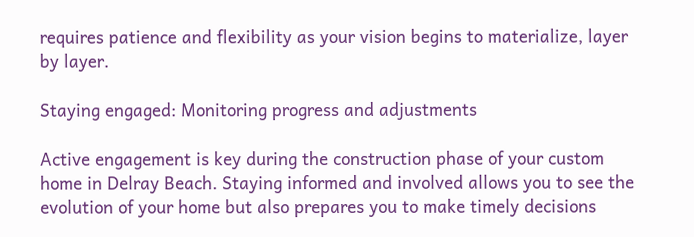requires patience and flexibility as your vision begins to materialize, layer by layer.

Staying engaged: Monitoring progress and adjustments

Active engagement is key during the construction phase of your custom home in Delray Beach. Staying informed and involved allows you to see the evolution of your home but also prepares you to make timely decisions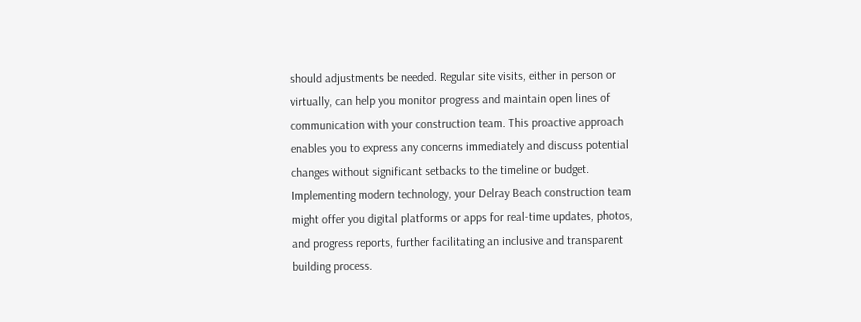should adjustments be needed. Regular site visits, either in person or virtually, can help you monitor progress and maintain open lines of communication with your construction team. This proactive approach enables you to express any concerns immediately and discuss potential changes without significant setbacks to the timeline or budget. Implementing modern technology, your Delray Beach construction team might offer you digital platforms or apps for real-time updates, photos, and progress reports, further facilitating an inclusive and transparent building process.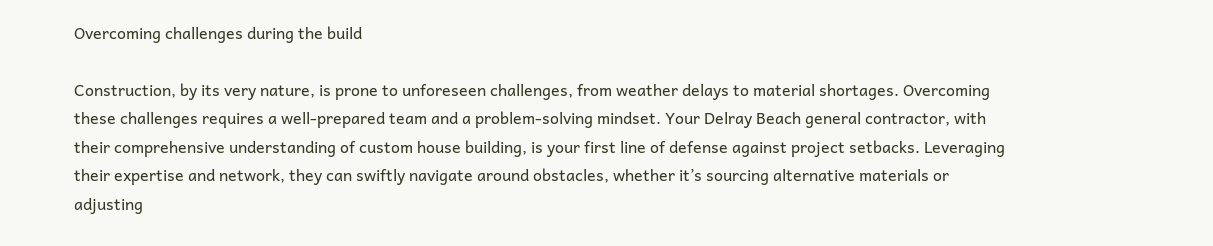Overcoming challenges during the build

Construction, by its very nature, is prone to unforeseen challenges, from weather delays to material shortages. Overcoming these challenges requires a well-prepared team and a problem-solving mindset. Your Delray Beach general contractor, with their comprehensive understanding of custom house building, is your first line of defense against project setbacks. Leveraging their expertise and network, they can swiftly navigate around obstacles, whether it’s sourcing alternative materials or adjusting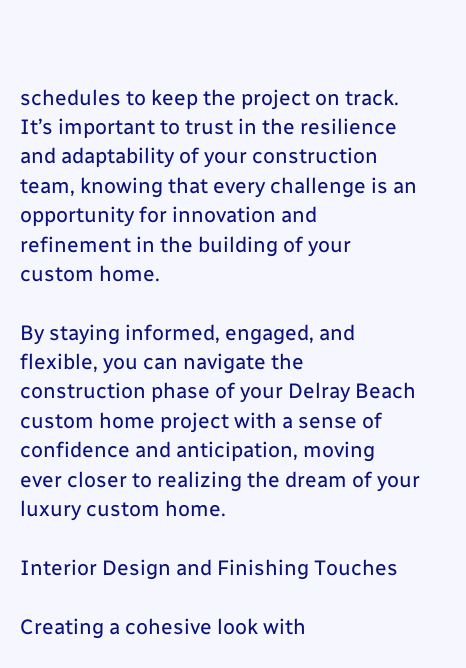schedules to keep the project on track. It’s important to trust in the resilience and adaptability of your construction team, knowing that every challenge is an opportunity for innovation and refinement in the building of your custom home.

By staying informed, engaged, and flexible, you can navigate the construction phase of your Delray Beach custom home project with a sense of confidence and anticipation, moving ever closer to realizing the dream of your luxury custom home.

Interior Design and Finishing Touches

Creating a cohesive look with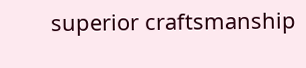superior craftsmanship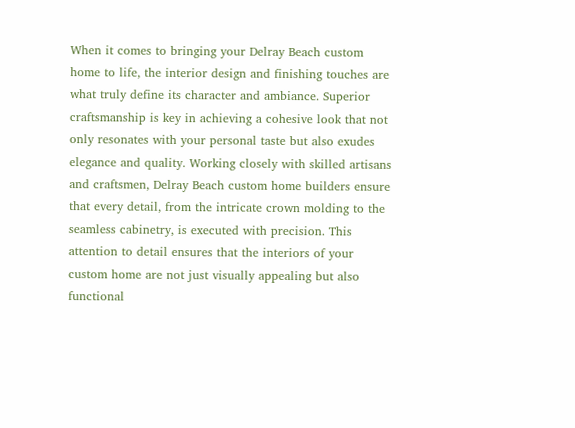When it comes to bringing your Delray Beach custom home to life, the interior design and finishing touches are what truly define its character and ambiance. Superior craftsmanship is key in achieving a cohesive look that not only resonates with your personal taste but also exudes elegance and quality. Working closely with skilled artisans and craftsmen, Delray Beach custom home builders ensure that every detail, from the intricate crown molding to the seamless cabinetry, is executed with precision. This attention to detail ensures that the interiors of your custom home are not just visually appealing but also functional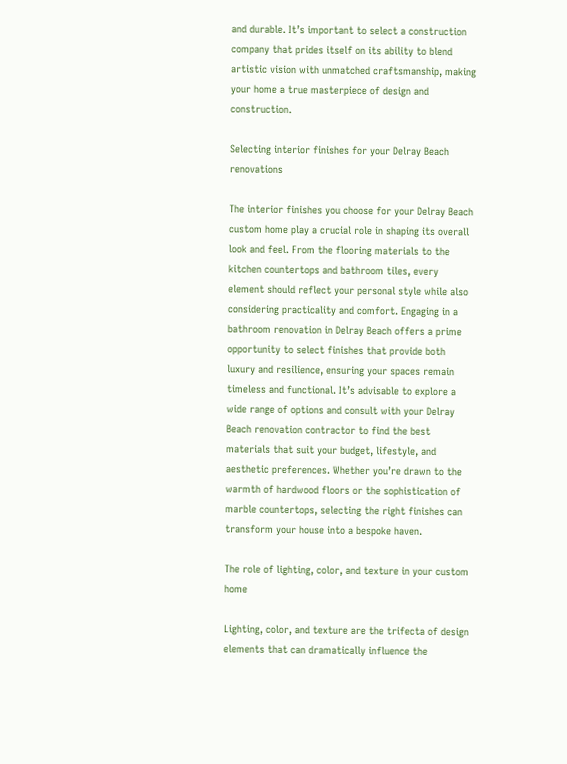and durable. It’s important to select a construction company that prides itself on its ability to blend artistic vision with unmatched craftsmanship, making your home a true masterpiece of design and construction.

Selecting interior finishes for your Delray Beach renovations

The interior finishes you choose for your Delray Beach custom home play a crucial role in shaping its overall look and feel. From the flooring materials to the kitchen countertops and bathroom tiles, every element should reflect your personal style while also considering practicality and comfort. Engaging in a bathroom renovation in Delray Beach offers a prime opportunity to select finishes that provide both luxury and resilience, ensuring your spaces remain timeless and functional. It’s advisable to explore a wide range of options and consult with your Delray Beach renovation contractor to find the best materials that suit your budget, lifestyle, and aesthetic preferences. Whether you’re drawn to the warmth of hardwood floors or the sophistication of marble countertops, selecting the right finishes can transform your house into a bespoke haven.

The role of lighting, color, and texture in your custom home

Lighting, color, and texture are the trifecta of design elements that can dramatically influence the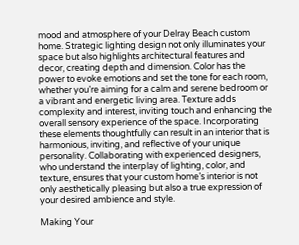mood and atmosphere of your Delray Beach custom home. Strategic lighting design not only illuminates your space but also highlights architectural features and decor, creating depth and dimension. Color has the power to evoke emotions and set the tone for each room, whether you’re aiming for a calm and serene bedroom or a vibrant and energetic living area. Texture adds complexity and interest, inviting touch and enhancing the overall sensory experience of the space. Incorporating these elements thoughtfully can result in an interior that is harmonious, inviting, and reflective of your unique personality. Collaborating with experienced designers, who understand the interplay of lighting, color, and texture, ensures that your custom home’s interior is not only aesthetically pleasing but also a true expression of your desired ambience and style.

Making Your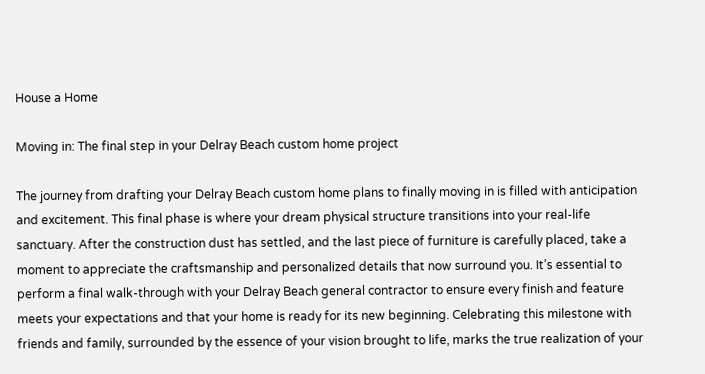House a Home

Moving in: The final step in your Delray Beach custom home project

The journey from drafting your Delray Beach custom home plans to finally moving in is filled with anticipation and excitement. This final phase is where your dream physical structure transitions into your real-life sanctuary. After the construction dust has settled, and the last piece of furniture is carefully placed, take a moment to appreciate the craftsmanship and personalized details that now surround you. It’s essential to perform a final walk-through with your Delray Beach general contractor to ensure every finish and feature meets your expectations and that your home is ready for its new beginning. Celebrating this milestone with friends and family, surrounded by the essence of your vision brought to life, marks the true realization of your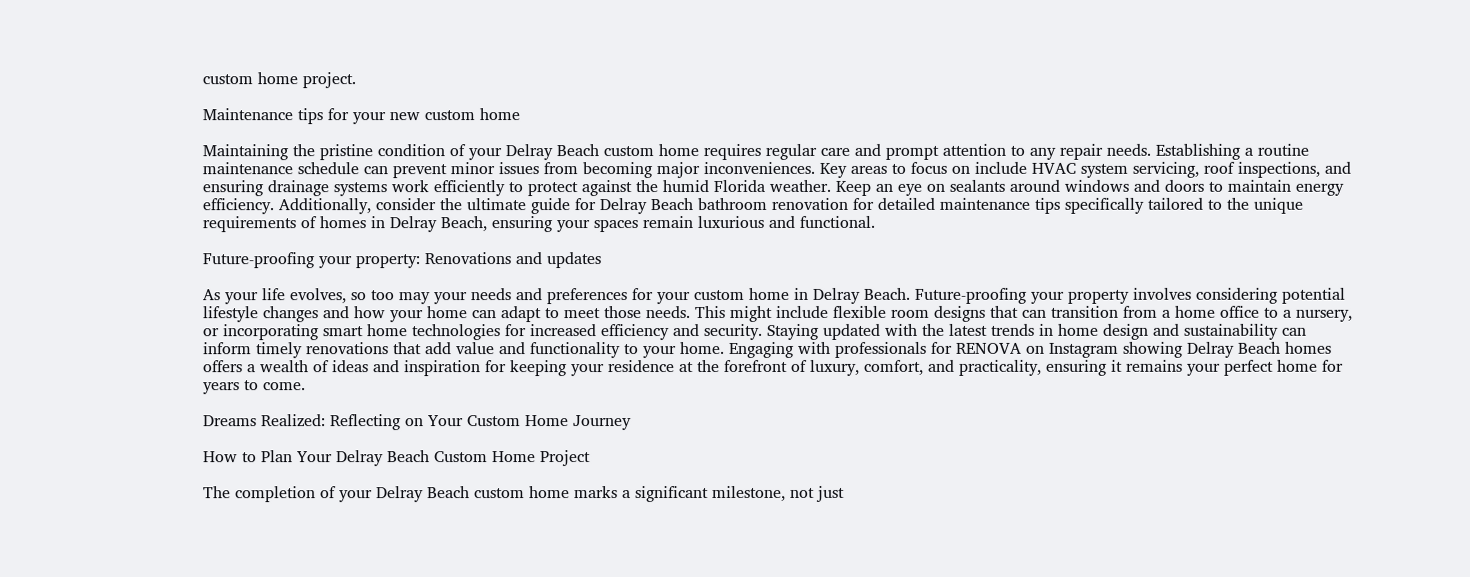custom home project.

Maintenance tips for your new custom home

Maintaining the pristine condition of your Delray Beach custom home requires regular care and prompt attention to any repair needs. Establishing a routine maintenance schedule can prevent minor issues from becoming major inconveniences. Key areas to focus on include HVAC system servicing, roof inspections, and ensuring drainage systems work efficiently to protect against the humid Florida weather. Keep an eye on sealants around windows and doors to maintain energy efficiency. Additionally, consider the ultimate guide for Delray Beach bathroom renovation for detailed maintenance tips specifically tailored to the unique requirements of homes in Delray Beach, ensuring your spaces remain luxurious and functional.

Future-proofing your property: Renovations and updates

As your life evolves, so too may your needs and preferences for your custom home in Delray Beach. Future-proofing your property involves considering potential lifestyle changes and how your home can adapt to meet those needs. This might include flexible room designs that can transition from a home office to a nursery, or incorporating smart home technologies for increased efficiency and security. Staying updated with the latest trends in home design and sustainability can inform timely renovations that add value and functionality to your home. Engaging with professionals for RENOVA on Instagram showing Delray Beach homes offers a wealth of ideas and inspiration for keeping your residence at the forefront of luxury, comfort, and practicality, ensuring it remains your perfect home for years to come.

Dreams Realized: Reflecting on Your Custom Home Journey

How to Plan Your Delray Beach Custom Home Project

The completion of your Delray Beach custom home marks a significant milestone, not just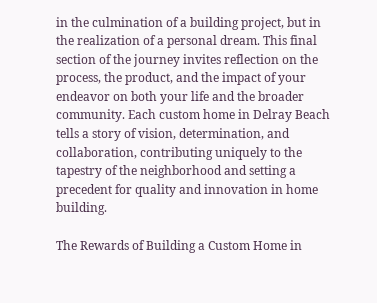in the culmination of a building project, but in the realization of a personal dream. This final section of the journey invites reflection on the process, the product, and the impact of your endeavor on both your life and the broader community. Each custom home in Delray Beach tells a story of vision, determination, and collaboration, contributing uniquely to the tapestry of the neighborhood and setting a precedent for quality and innovation in home building.

The Rewards of Building a Custom Home in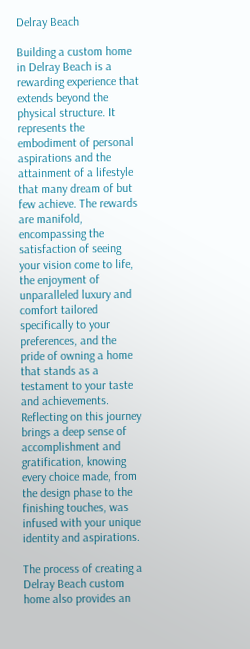Delray Beach

Building a custom home in Delray Beach is a rewarding experience that extends beyond the physical structure. It represents the embodiment of personal aspirations and the attainment of a lifestyle that many dream of but few achieve. The rewards are manifold, encompassing the satisfaction of seeing your vision come to life, the enjoyment of unparalleled luxury and comfort tailored specifically to your preferences, and the pride of owning a home that stands as a testament to your taste and achievements. Reflecting on this journey brings a deep sense of accomplishment and gratification, knowing every choice made, from the design phase to the finishing touches, was infused with your unique identity and aspirations.

The process of creating a Delray Beach custom home also provides an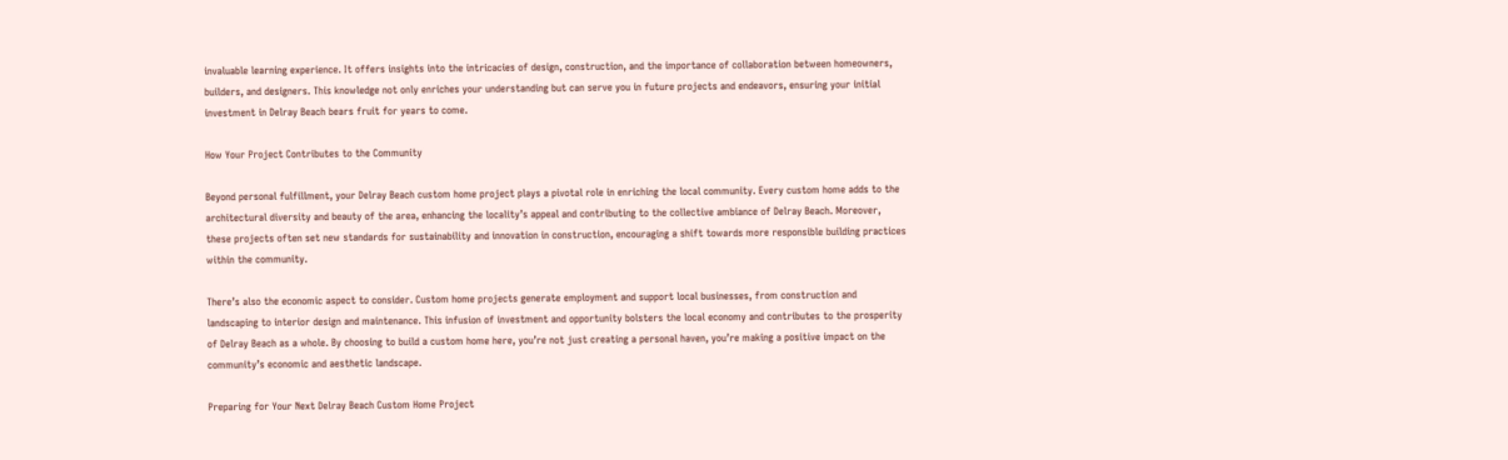invaluable learning experience. It offers insights into the intricacies of design, construction, and the importance of collaboration between homeowners, builders, and designers. This knowledge not only enriches your understanding but can serve you in future projects and endeavors, ensuring your initial investment in Delray Beach bears fruit for years to come.

How Your Project Contributes to the Community

Beyond personal fulfillment, your Delray Beach custom home project plays a pivotal role in enriching the local community. Every custom home adds to the architectural diversity and beauty of the area, enhancing the locality’s appeal and contributing to the collective ambiance of Delray Beach. Moreover, these projects often set new standards for sustainability and innovation in construction, encouraging a shift towards more responsible building practices within the community.

There’s also the economic aspect to consider. Custom home projects generate employment and support local businesses, from construction and landscaping to interior design and maintenance. This infusion of investment and opportunity bolsters the local economy and contributes to the prosperity of Delray Beach as a whole. By choosing to build a custom home here, you’re not just creating a personal haven, you’re making a positive impact on the community’s economic and aesthetic landscape.

Preparing for Your Next Delray Beach Custom Home Project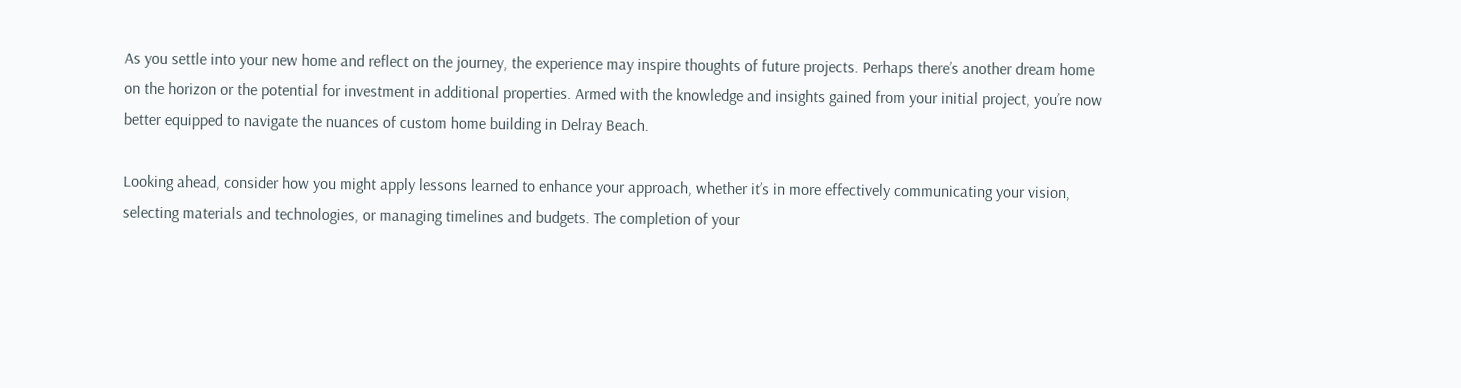As you settle into your new home and reflect on the journey, the experience may inspire thoughts of future projects. Perhaps there’s another dream home on the horizon or the potential for investment in additional properties. Armed with the knowledge and insights gained from your initial project, you’re now better equipped to navigate the nuances of custom home building in Delray Beach.

Looking ahead, consider how you might apply lessons learned to enhance your approach, whether it’s in more effectively communicating your vision, selecting materials and technologies, or managing timelines and budgets. The completion of your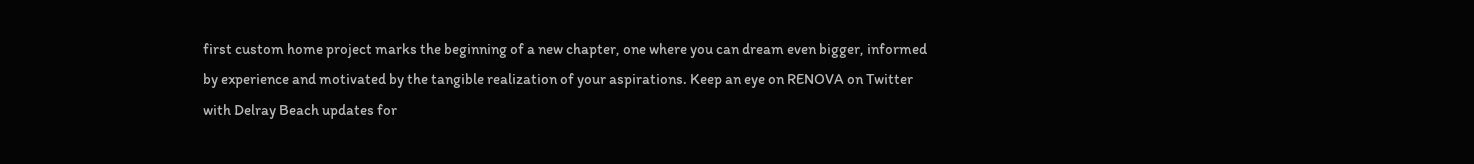first custom home project marks the beginning of a new chapter, one where you can dream even bigger, informed by experience and motivated by the tangible realization of your aspirations. Keep an eye on RENOVA on Twitter with Delray Beach updates for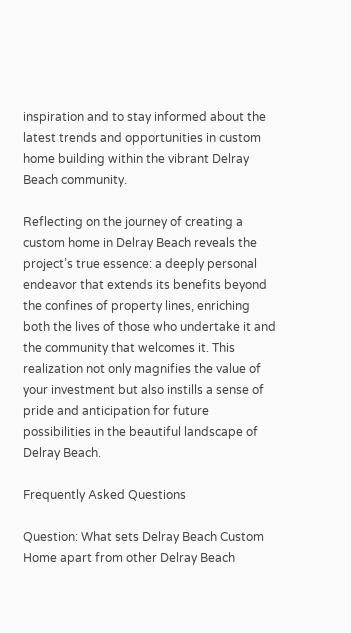inspiration and to stay informed about the latest trends and opportunities in custom home building within the vibrant Delray Beach community.

Reflecting on the journey of creating a custom home in Delray Beach reveals the project’s true essence: a deeply personal endeavor that extends its benefits beyond the confines of property lines, enriching both the lives of those who undertake it and the community that welcomes it. This realization not only magnifies the value of your investment but also instills a sense of pride and anticipation for future possibilities in the beautiful landscape of Delray Beach.

Frequently Asked Questions

Question: What sets Delray Beach Custom Home apart from other Delray Beach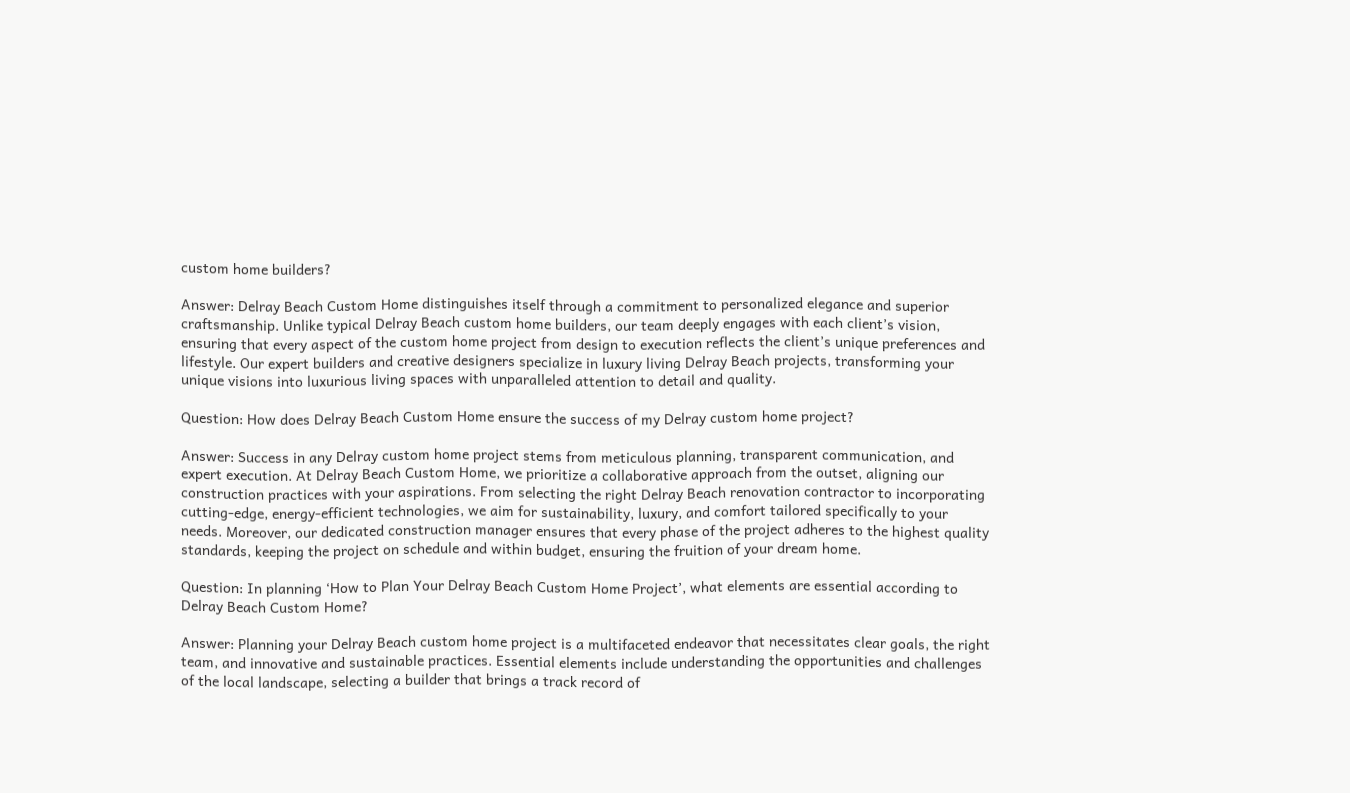custom home builders?

Answer: Delray Beach Custom Home distinguishes itself through a commitment to personalized elegance and superior craftsmanship. Unlike typical Delray Beach custom home builders, our team deeply engages with each client’s vision, ensuring that every aspect of the custom home project from design to execution reflects the client’s unique preferences and lifestyle. Our expert builders and creative designers specialize in luxury living Delray Beach projects, transforming your unique visions into luxurious living spaces with unparalleled attention to detail and quality.

Question: How does Delray Beach Custom Home ensure the success of my Delray custom home project?

Answer: Success in any Delray custom home project stems from meticulous planning, transparent communication, and expert execution. At Delray Beach Custom Home, we prioritize a collaborative approach from the outset, aligning our construction practices with your aspirations. From selecting the right Delray Beach renovation contractor to incorporating cutting-edge, energy-efficient technologies, we aim for sustainability, luxury, and comfort tailored specifically to your needs. Moreover, our dedicated construction manager ensures that every phase of the project adheres to the highest quality standards, keeping the project on schedule and within budget, ensuring the fruition of your dream home.

Question: In planning ‘How to Plan Your Delray Beach Custom Home Project’, what elements are essential according to Delray Beach Custom Home?

Answer: Planning your Delray Beach custom home project is a multifaceted endeavor that necessitates clear goals, the right team, and innovative and sustainable practices. Essential elements include understanding the opportunities and challenges of the local landscape, selecting a builder that brings a track record of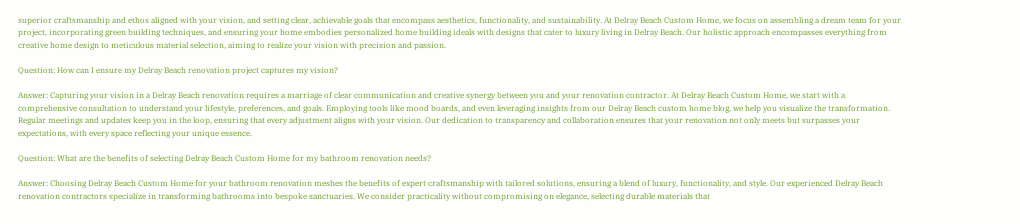superior craftsmanship and ethos aligned with your vision, and setting clear, achievable goals that encompass aesthetics, functionality, and sustainability. At Delray Beach Custom Home, we focus on assembling a dream team for your project, incorporating green building techniques, and ensuring your home embodies personalized home building ideals with designs that cater to luxury living in Delray Beach. Our holistic approach encompasses everything from creative home design to meticulous material selection, aiming to realize your vision with precision and passion.

Question: How can I ensure my Delray Beach renovation project captures my vision?

Answer: Capturing your vision in a Delray Beach renovation requires a marriage of clear communication and creative synergy between you and your renovation contractor. At Delray Beach Custom Home, we start with a comprehensive consultation to understand your lifestyle, preferences, and goals. Employing tools like mood boards, and even leveraging insights from our Delray Beach custom home blog, we help you visualize the transformation. Regular meetings and updates keep you in the loop, ensuring that every adjustment aligns with your vision. Our dedication to transparency and collaboration ensures that your renovation not only meets but surpasses your expectations, with every space reflecting your unique essence.

Question: What are the benefits of selecting Delray Beach Custom Home for my bathroom renovation needs?

Answer: Choosing Delray Beach Custom Home for your bathroom renovation meshes the benefits of expert craftsmanship with tailored solutions, ensuring a blend of luxury, functionality, and style. Our experienced Delray Beach renovation contractors specialize in transforming bathrooms into bespoke sanctuaries. We consider practicality without compromising on elegance, selecting durable materials that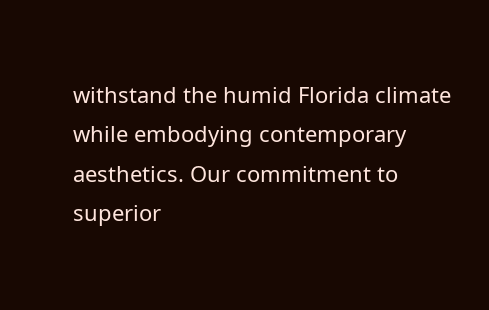withstand the humid Florida climate while embodying contemporary aesthetics. Our commitment to superior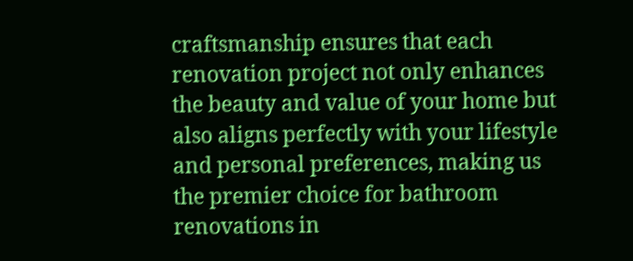craftsmanship ensures that each renovation project not only enhances the beauty and value of your home but also aligns perfectly with your lifestyle and personal preferences, making us the premier choice for bathroom renovations in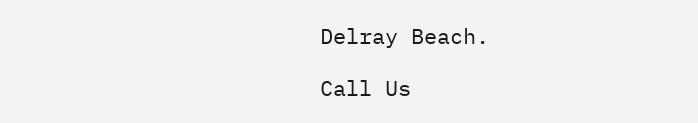Delray Beach.

Call Us